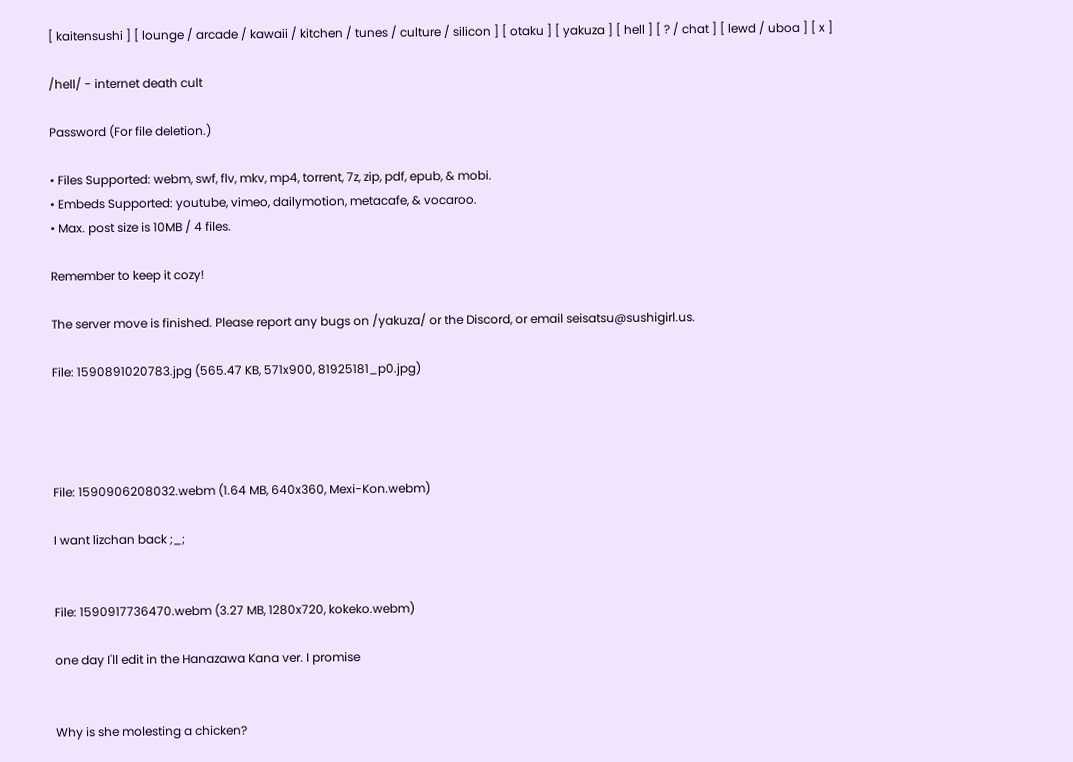[ kaitensushi ] [ lounge / arcade / kawaii / kitchen / tunes / culture / silicon ] [ otaku ] [ yakuza ] [ hell ] [ ? / chat ] [ lewd / uboa ] [ x ]

/hell/ - internet death cult

Password (For file deletion.)

• Files Supported: webm, swf, flv, mkv, mp4, torrent, 7z, zip, pdf, epub, & mobi.
• Embeds Supported: youtube, vimeo, dailymotion, metacafe, & vocaroo.
• Max. post size is 10MB / 4 files.

Remember to keep it cozy!

The server move is finished. Please report any bugs on /yakuza/ or the Discord, or email seisatsu@sushigirl.us.

File: 1590891020783.jpg (565.47 KB, 571x900, 81925181_p0.jpg)




File: 1590906208032.webm (1.64 MB, 640x360, Mexi-Kon.webm)

I want lizchan back ;_;


File: 1590917736470.webm (3.27 MB, 1280x720, kokeko.webm)

one day I'll edit in the Hanazawa Kana ver. I promise


Why is she molesting a chicken?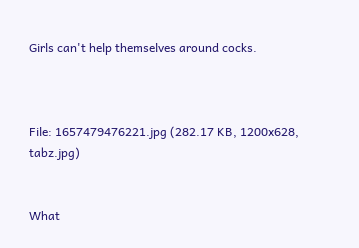Girls can't help themselves around cocks.



File: 1657479476221.jpg (282.17 KB, 1200x628, tabz.jpg)


What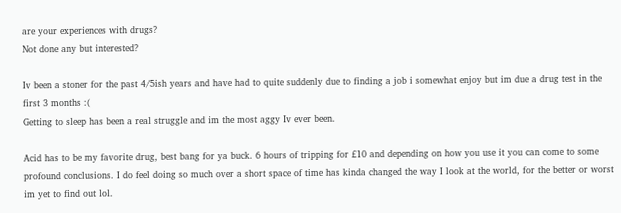are your experiences with drugs?
Not done any but interested?

Iv been a stoner for the past 4/5ish years and have had to quite suddenly due to finding a job i somewhat enjoy but im due a drug test in the first 3 months :(
Getting to sleep has been a real struggle and im the most aggy Iv ever been.

Acid has to be my favorite drug, best bang for ya buck. 6 hours of tripping for £10 and depending on how you use it you can come to some profound conclusions. I do feel doing so much over a short space of time has kinda changed the way I look at the world, for the better or worst im yet to find out lol.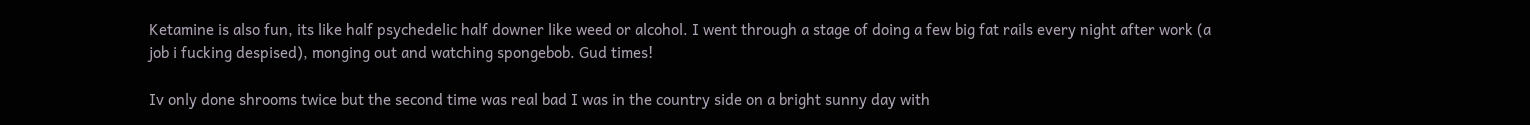Ketamine is also fun, its like half psychedelic half downer like weed or alcohol. I went through a stage of doing a few big fat rails every night after work (a job i fucking despised), monging out and watching spongebob. Gud times!

Iv only done shrooms twice but the second time was real bad I was in the country side on a bright sunny day with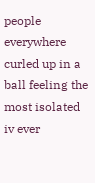people everywhere curled up in a ball feeling the most isolated iv ever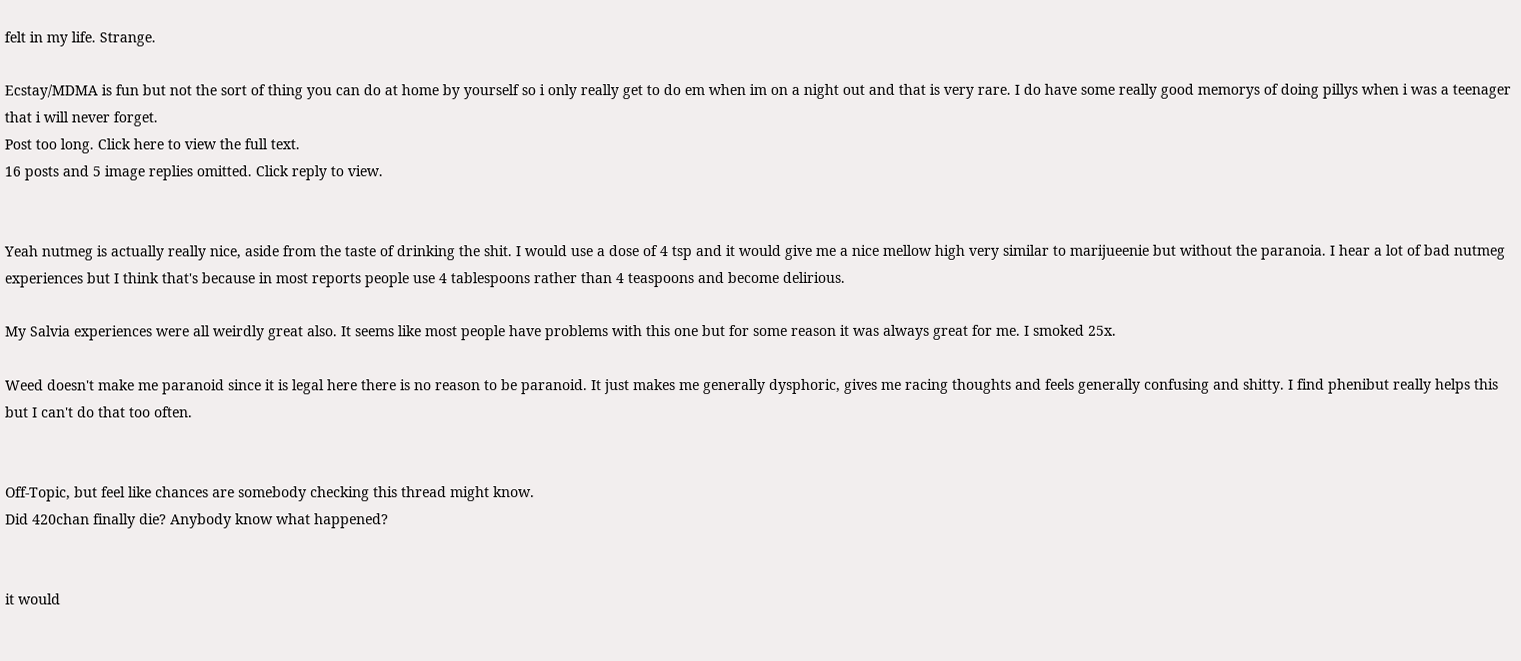felt in my life. Strange.

Ecstay/MDMA is fun but not the sort of thing you can do at home by yourself so i only really get to do em when im on a night out and that is very rare. I do have some really good memorys of doing pillys when i was a teenager that i will never forget.
Post too long. Click here to view the full text.
16 posts and 5 image replies omitted. Click reply to view.


Yeah nutmeg is actually really nice, aside from the taste of drinking the shit. I would use a dose of 4 tsp and it would give me a nice mellow high very similar to marijueenie but without the paranoia. I hear a lot of bad nutmeg experiences but I think that's because in most reports people use 4 tablespoons rather than 4 teaspoons and become delirious.

My Salvia experiences were all weirdly great also. It seems like most people have problems with this one but for some reason it was always great for me. I smoked 25x.

Weed doesn't make me paranoid since it is legal here there is no reason to be paranoid. It just makes me generally dysphoric, gives me racing thoughts and feels generally confusing and shitty. I find phenibut really helps this but I can't do that too often.


Off-Topic, but feel like chances are somebody checking this thread might know.
Did 420chan finally die? Anybody know what happened?


it would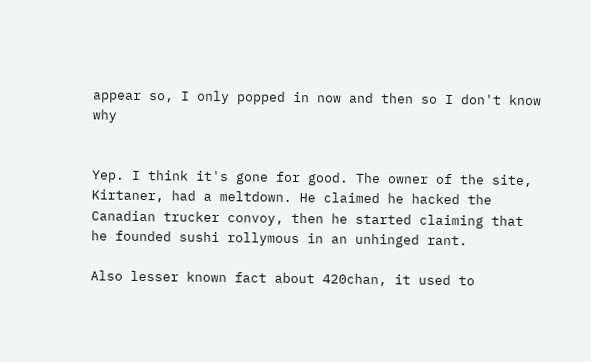appear so, I only popped in now and then so I don't know why


Yep. I think it's gone for good. The owner of the site, Kirtaner, had a meltdown. He claimed he hacked the Canadian trucker convoy, then he started claiming that he founded sushi rollymous in an unhinged rant.

Also lesser known fact about 420chan, it used to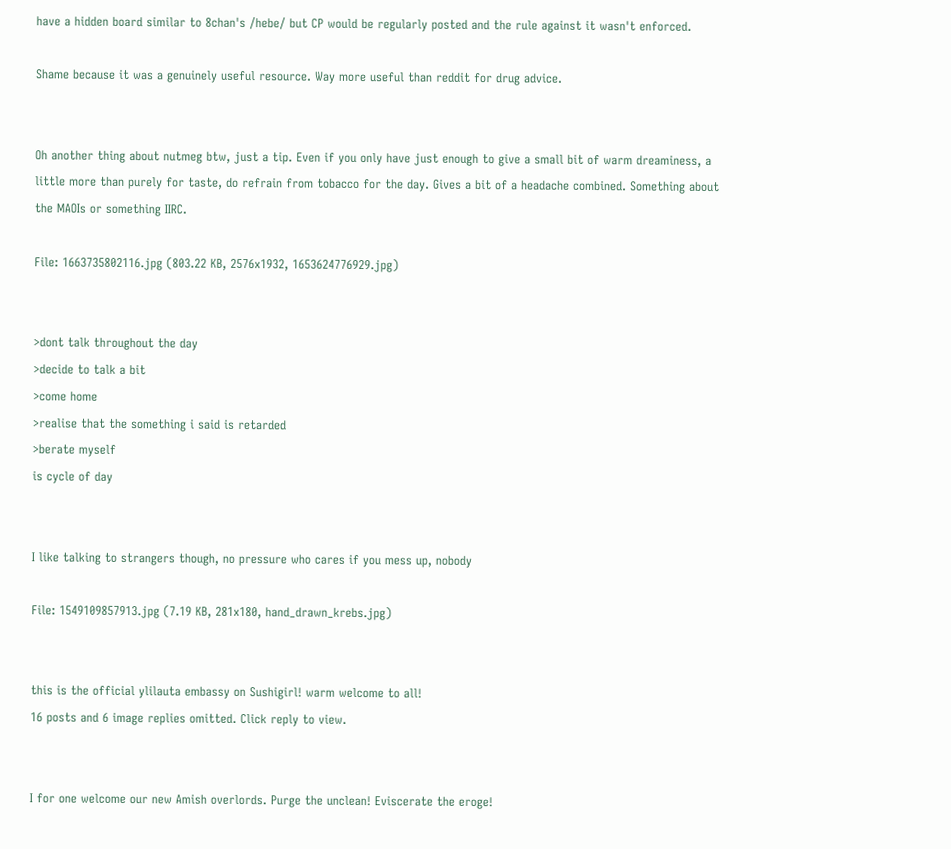have a hidden board similar to 8chan's /hebe/ but CP would be regularly posted and the rule against it wasn't enforced.

Shame because it was a genuinely useful resource. Way more useful than reddit for drug advice.


Oh another thing about nutmeg btw, just a tip. Even if you only have just enough to give a small bit of warm dreaminess, a little more than purely for taste, do refrain from tobacco for the day. Gives a bit of a headache combined. Something about the MAOIs or something IIRC.

File: 1663735802116.jpg (803.22 KB, 2576x1932, 1653624776929.jpg)


>dont talk throughout the day
>decide to talk a bit
>come home
>realise that the something i said is retarded
>berate myself
is cycle of day


I like talking to strangers though, no pressure who cares if you mess up, nobody

File: 1549109857913.jpg (7.19 KB, 281x180, hand_drawn_krebs.jpg)


this is the official ylilauta embassy on Sushigirl! warm welcome to all!
16 posts and 6 image replies omitted. Click reply to view.


I for one welcome our new Amish overlords. Purge the unclean! Eviscerate the eroge!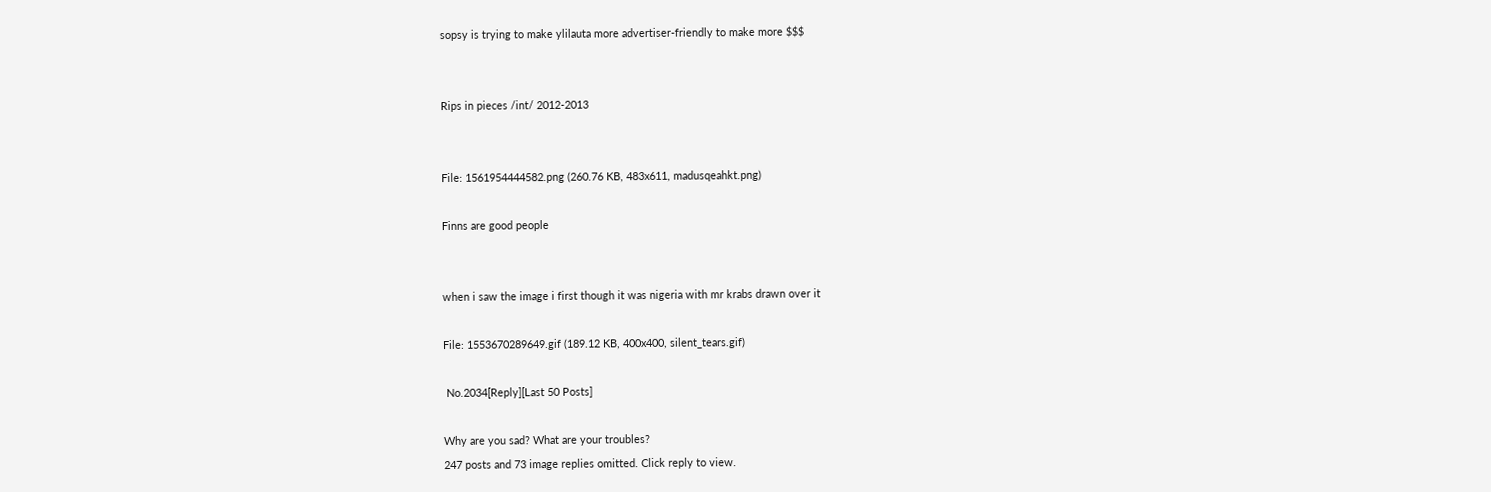sopsy is trying to make ylilauta more advertiser-friendly to make more $$$


Rips in pieces /int/ 2012-2013


File: 1561954444582.png (260.76 KB, 483x611, madusqeahkt.png)

Finns are good people


when i saw the image i first though it was nigeria with mr krabs drawn over it

File: 1553670289649.gif (189.12 KB, 400x400, silent_tears.gif)

 No.2034[Reply][Last 50 Posts]

Why are you sad? What are your troubles?
247 posts and 73 image replies omitted. Click reply to view.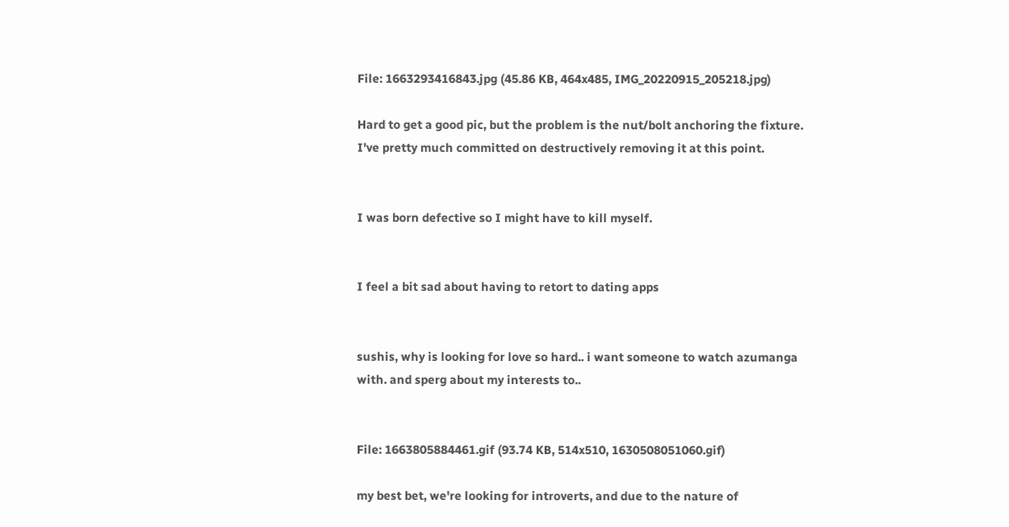File: 1663293416843.jpg (45.86 KB, 464x485, IMG_20220915_205218.jpg)

Hard to get a good pic, but the problem is the nut/bolt anchoring the fixture. I've pretty much committed on destructively removing it at this point.


I was born defective so I might have to kill myself.


I feel a bit sad about having to retort to dating apps


sushis, why is looking for love so hard.. i want someone to watch azumanga with. and sperg about my interests to..


File: 1663805884461.gif (93.74 KB, 514x510, 1630508051060.gif)

my best bet, we're looking for introverts, and due to the nature of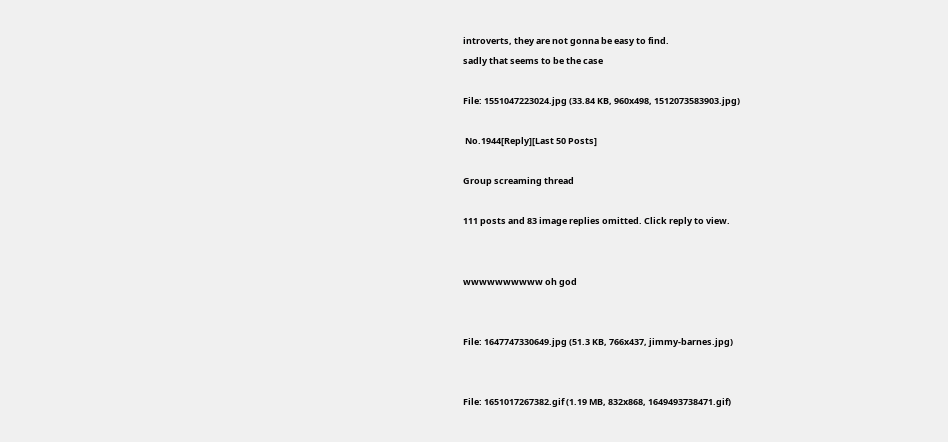introverts, they are not gonna be easy to find.
sadly that seems to be the case

File: 1551047223024.jpg (33.84 KB, 960x498, 1512073583903.jpg)

 No.1944[Reply][Last 50 Posts]

Group screaming thread

111 posts and 83 image replies omitted. Click reply to view.


wwwwwwwwww oh god


File: 1647747330649.jpg (51.3 KB, 766x437, jimmy-barnes.jpg)


File: 1651017267382.gif (1.19 MB, 832x868, 1649493738471.gif)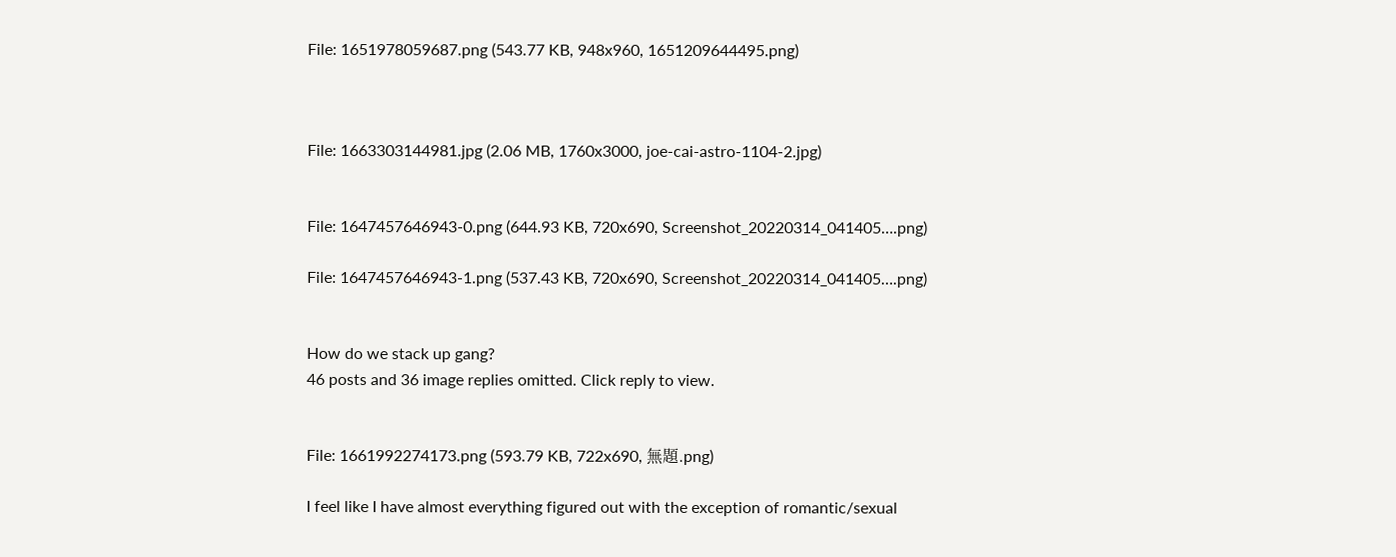File: 1651978059687.png (543.77 KB, 948x960, 1651209644495.png)



File: 1663303144981.jpg (2.06 MB, 1760x3000, joe-cai-astro-1104-2.jpg)


File: 1647457646943-0.png (644.93 KB, 720x690, Screenshot_20220314_041405….png)

File: 1647457646943-1.png (537.43 KB, 720x690, Screenshot_20220314_041405….png)


How do we stack up gang?
46 posts and 36 image replies omitted. Click reply to view.


File: 1661992274173.png (593.79 KB, 722x690, 無題.png)

I feel like I have almost everything figured out with the exception of romantic/sexual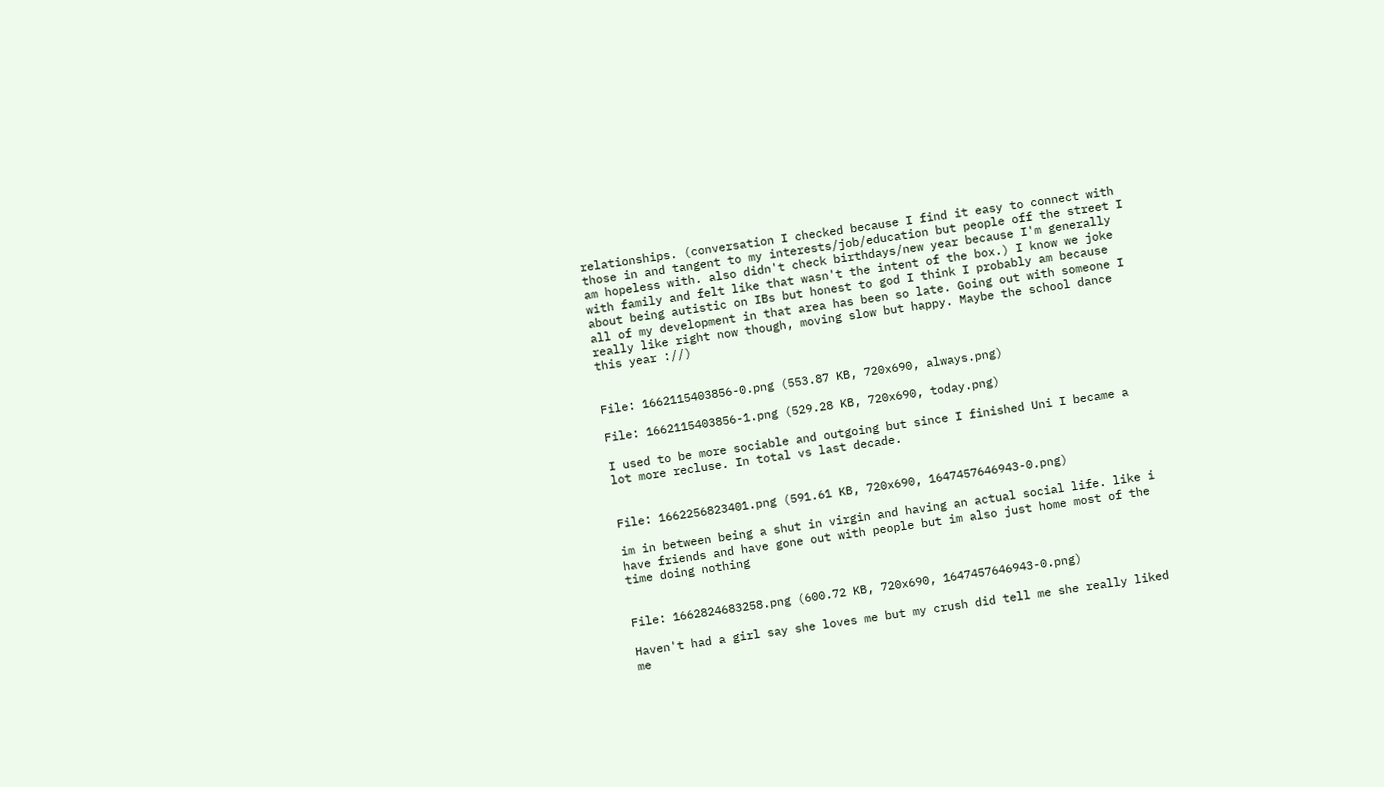relationships. (conversation I checked because I find it easy to connect with those in and tangent to my interests/job/education but people off the street I am hopeless with. also didn't check birthdays/new year because I'm generally with family and felt like that wasn't the intent of the box.) I know we joke about being autistic on IBs but honest to god I think I probably am because all of my development in that area has been so late. Going out with someone I really like right now though, moving slow but happy. Maybe the school dance this year ://)


File: 1662115403856-0.png (553.87 KB, 720x690, always.png)

File: 1662115403856-1.png (529.28 KB, 720x690, today.png)

I used to be more sociable and outgoing but since I finished Uni I became a lot more recluse. In total vs last decade.


File: 1662256823401.png (591.61 KB, 720x690, 1647457646943-0.png)

im in between being a shut in virgin and having an actual social life. like i have friends and have gone out with people but im also just home most of the time doing nothing


File: 1662824683258.png (600.72 KB, 720x690, 1647457646943-0.png)

Haven't had a girl say she loves me but my crush did tell me she really liked me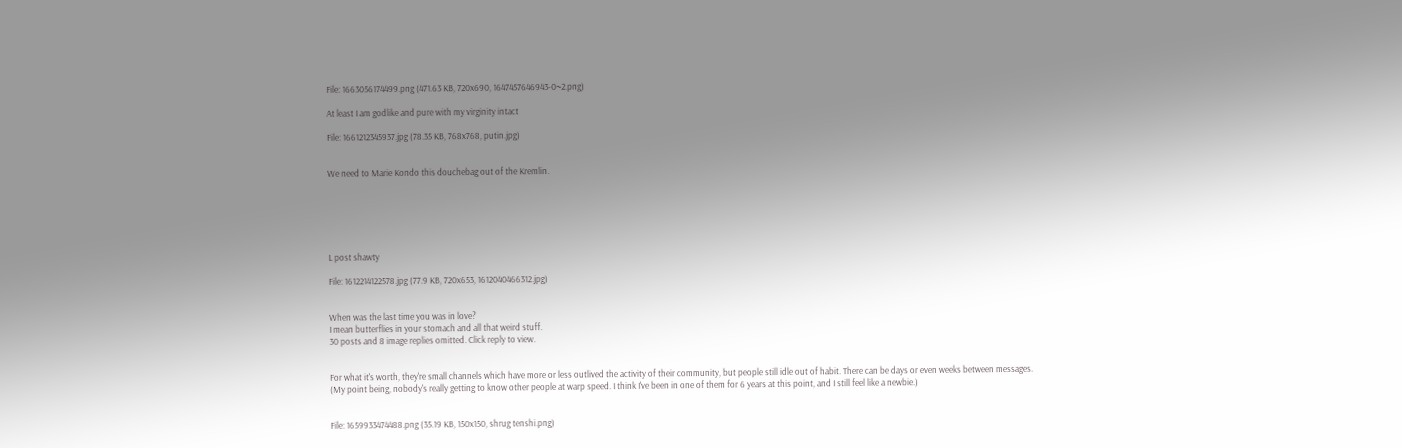File: 1663056174499.png (471.63 KB, 720x690, 1647457646943-0~2.png)

At least I am godlike and pure with my virginity intact

File: 1661212345937.jpg (78.35 KB, 768x768, putin.jpg)


We need to Marie Kondo this douchebag out of the Kremlin.






L post shawty

File: 1612214122578.jpg (77.9 KB, 720x653, 1612040466312.jpg)


When was the last time you was in love?
I mean butterflies in your stomach and all that weird stuff.
30 posts and 8 image replies omitted. Click reply to view.


For what it's worth, they're small channels which have more or less outlived the activity of their community, but people still idle out of habit. There can be days or even weeks between messages.
(My point being, nobody's really getting to know other people at warp speed. I think I've been in one of them for 6 years at this point, and I still feel like a newbie.)


File: 1659933474488.png (35.19 KB, 150x150, shrug tenshi.png)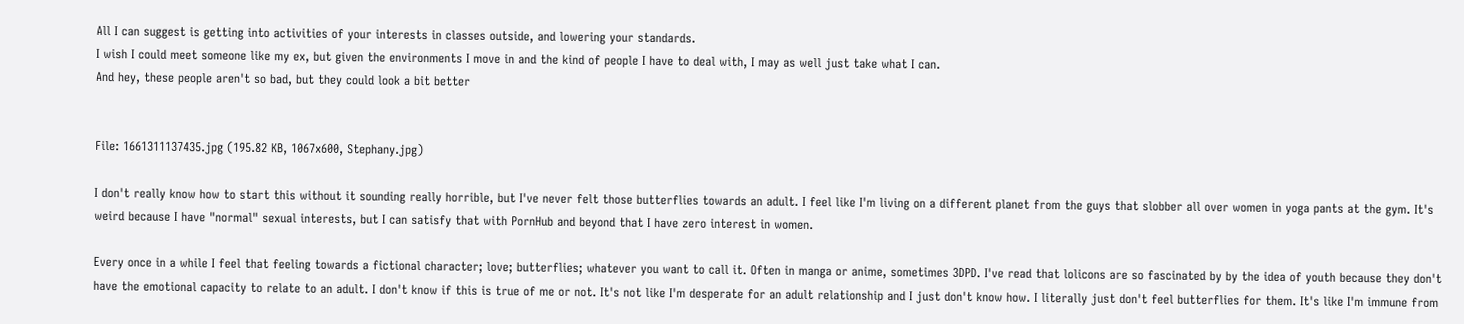All I can suggest is getting into activities of your interests in classes outside, and lowering your standards.
I wish I could meet someone like my ex, but given the environments I move in and the kind of people I have to deal with, I may as well just take what I can.
And hey, these people aren't so bad, but they could look a bit better


File: 1661311137435.jpg (195.82 KB, 1067x600, Stephany.jpg)

I don't really know how to start this without it sounding really horrible, but I've never felt those butterflies towards an adult. I feel like I'm living on a different planet from the guys that slobber all over women in yoga pants at the gym. It's weird because I have "normal" sexual interests, but I can satisfy that with PornHub and beyond that I have zero interest in women.

Every once in a while I feel that feeling towards a fictional character; love; butterflies; whatever you want to call it. Often in manga or anime, sometimes 3DPD. I've read that lolicons are so fascinated by by the idea of youth because they don't have the emotional capacity to relate to an adult. I don't know if this is true of me or not. It's not like I'm desperate for an adult relationship and I just don't know how. I literally just don't feel butterflies for them. It's like I'm immune from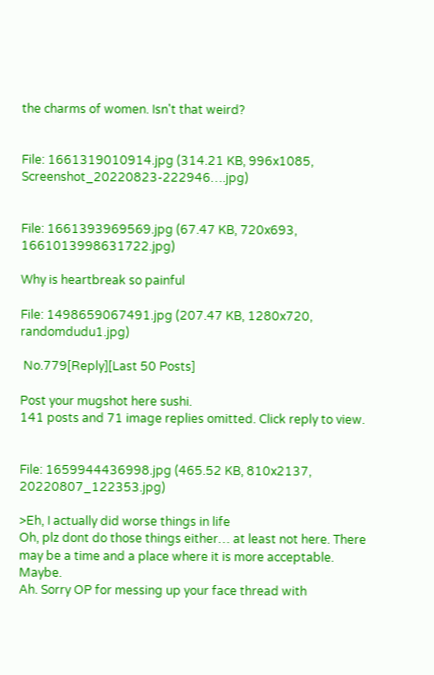the charms of women. Isn't that weird?


File: 1661319010914.jpg (314.21 KB, 996x1085, Screenshot_20220823-222946….jpg)


File: 1661393969569.jpg (67.47 KB, 720x693, 1661013998631722.jpg)

Why is heartbreak so painful

File: 1498659067491.jpg (207.47 KB, 1280x720, randomdudu1.jpg)

 No.779[Reply][Last 50 Posts]

Post your mugshot here sushi.
141 posts and 71 image replies omitted. Click reply to view.


File: 1659944436998.jpg (465.52 KB, 810x2137, 20220807_122353.jpg)

>Eh, I actually did worse things in life
Oh, plz dont do those things either… at least not here. There may be a time and a place where it is more acceptable. Maybe.
Ah. Sorry OP for messing up your face thread with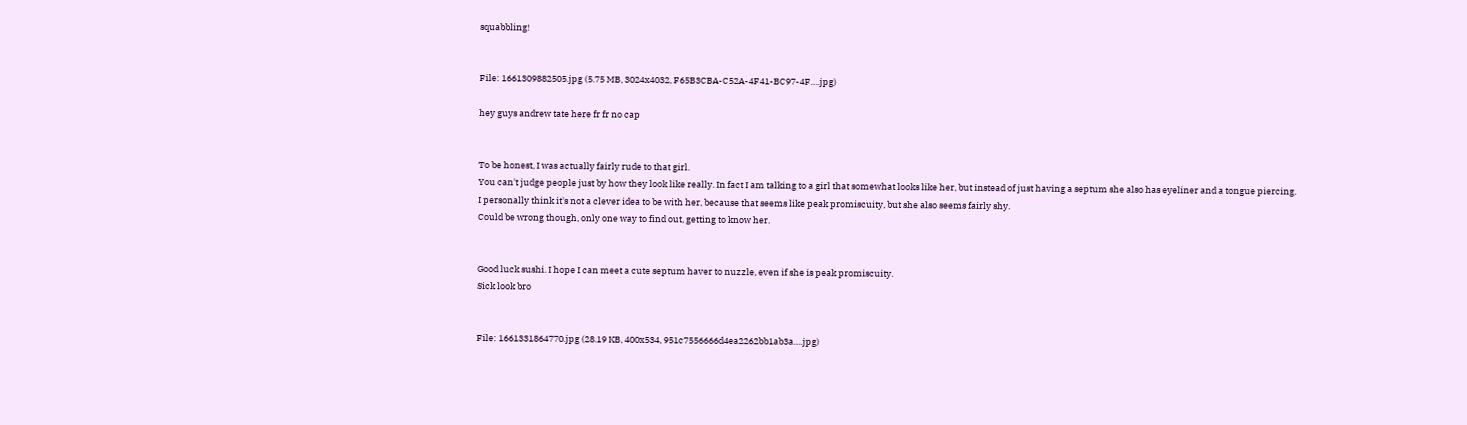squabbling!


File: 1661309882505.jpg (5.75 MB, 3024x4032, F65B3CBA-C52A-4F41-BC97-4F….jpg)

hey guys andrew tate here fr fr no cap


To be honest, I was actually fairly rude to that girl.
You can't judge people just by how they look like really. In fact I am talking to a girl that somewhat looks like her, but instead of just having a septum she also has eyeliner and a tongue piercing.
I personally think it's not a clever idea to be with her, because that seems like peak promiscuity, but she also seems fairly shy.
Could be wrong though, only one way to find out, getting to know her.


Good luck sushi. I hope I can meet a cute septum haver to nuzzle, even if she is peak promiscuity.
Sick look bro


File: 1661331864770.jpg (28.19 KB, 400x534, 951c7556666d4ea2262bb1ab3a….jpg)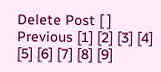Delete Post [ ]
Previous [1] [2] [3] [4] [5] [6] [7] [8] [9]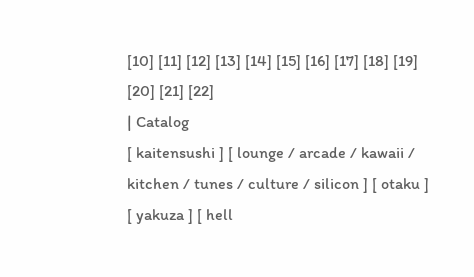[10] [11] [12] [13] [14] [15] [16] [17] [18] [19] [20] [21] [22]
| Catalog
[ kaitensushi ] [ lounge / arcade / kawaii / kitchen / tunes / culture / silicon ] [ otaku ] [ yakuza ] [ hell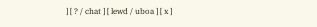] [ ? / chat ] [ lewd / uboa ] [ x ]